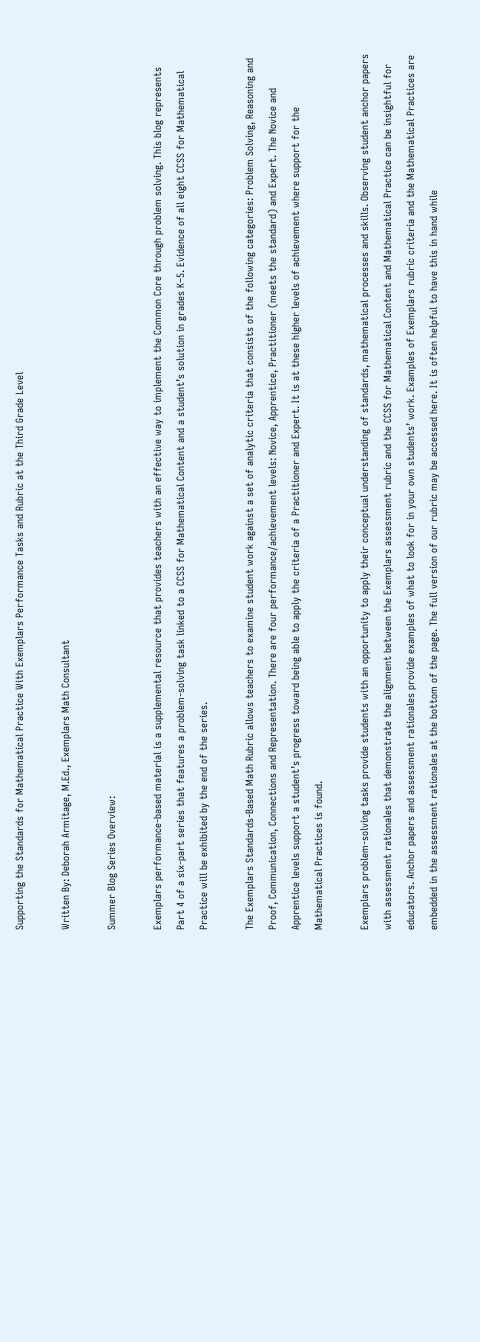Supporting the Standards for Mathematical Practice With Exemplars Performance Tasks and Rubric at the Third Grade Level

Written By: Deborah Armitage, M.Ed., Exemplars Math Consultant

Summer Blog Series Overview:

Exemplars performance-based material is a supplemental resource that provides teachers with an effective way to implement the Common Core through problem solving. This blog represents Part 4 of a six-part series that features a problem-solving task linked to a CCSS for Mathematical Content and a student’s solution in grades K–5. Evidence of all eight CCSS for Mathematical Practice will be exhibited by the end of the series.

The Exemplars Standards-Based Math Rubric allows teachers to examine student work against a set of analytic criteria that consists of the following categories: Problem Solving, Reasoning and Proof, Communication, Connections and Representation. There are four performance/achievement levels: Novice, Apprentice, Practitioner (meets the standard) and Expert. The Novice and Apprentice levels support a student’s progress toward being able to apply the criteria of a Practitioner and Expert. It is at these higher levels of achievement where support for the Mathematical Practices is found.

Exemplars problem-solving tasks provide students with an opportunity to apply their conceptual understanding of standards, mathematical processes and skills. Observing student anchor papers with assessment rationales that demonstrate the alignment between the Exemplars assessment rubric and the CCSS for Mathematical Content and Mathematical Practice can be insightful for educators. Anchor papers and assessment rationales provide examples of what to look for in your own students’ work. Examples of Exemplars rubric criteria and the Mathematical Practices are embedded in the assessment rationales at the bottom of the page. The full version of our rubric may be accessed here. It is often helpful to have this in hand while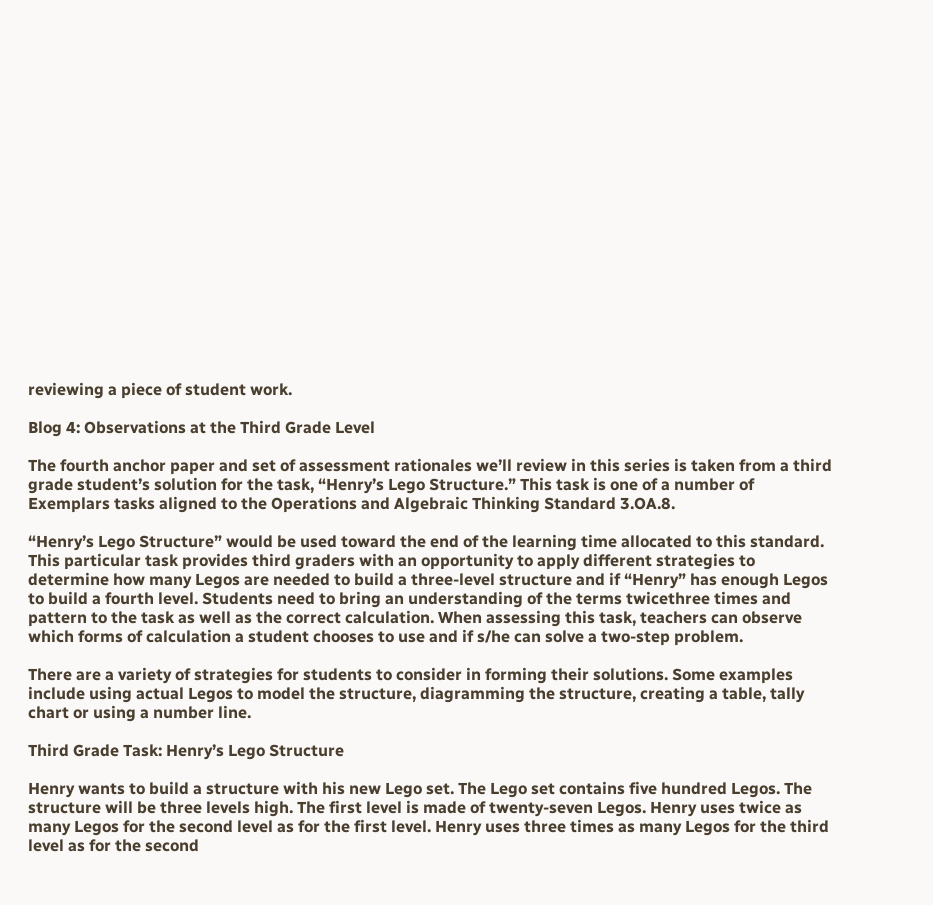reviewing a piece of student work.

Blog 4: Observations at the Third Grade Level

The fourth anchor paper and set of assessment rationales we’ll review in this series is taken from a third grade student’s solution for the task, “Henry’s Lego Structure.” This task is one of a number of Exemplars tasks aligned to the Operations and Algebraic Thinking Standard 3.OA.8.

“Henry’s Lego Structure” would be used toward the end of the learning time allocated to this standard. This particular task provides third graders with an opportunity to apply different strategies to determine how many Legos are needed to build a three-level structure and if “Henry” has enough Legos to build a fourth level. Students need to bring an understanding of the terms twicethree times and pattern to the task as well as the correct calculation. When assessing this task, teachers can observe which forms of calculation a student chooses to use and if s/he can solve a two-step problem.

There are a variety of strategies for students to consider in forming their solutions. Some examples include using actual Legos to model the structure, diagramming the structure, creating a table, tally chart or using a number line.

Third Grade Task: Henry’s Lego Structure

Henry wants to build a structure with his new Lego set. The Lego set contains five hundred Legos. The structure will be three levels high. The first level is made of twenty-seven Legos. Henry uses twice as many Legos for the second level as for the first level. Henry uses three times as many Legos for the third level as for the second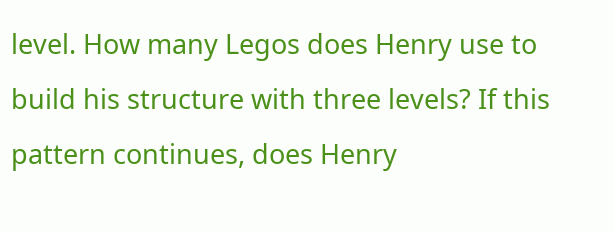level. How many Legos does Henry use to build his structure with three levels? If this pattern continues, does Henry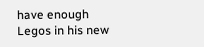have enough Legos in his new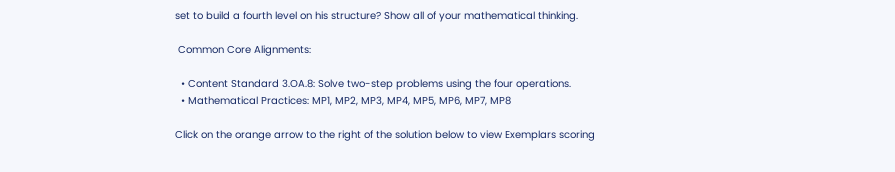set to build a fourth level on his structure? Show all of your mathematical thinking.

 Common Core Alignments:

  • Content Standard 3.OA.8: Solve two-step problems using the four operations.
  • Mathematical Practices: MP1, MP2, MP3, MP4, MP5, MP6, MP7, MP8

Click on the orange arrow to the right of the solution below to view Exemplars scoring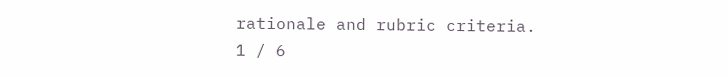rationale and rubric criteria.
1 / 6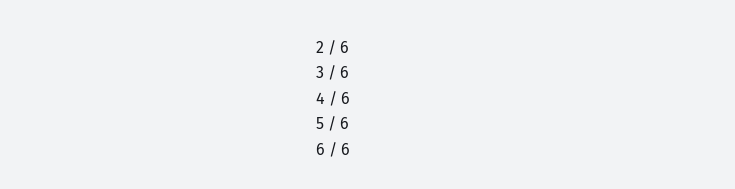2 / 6
3 / 6
4 / 6
5 / 6
6 / 6